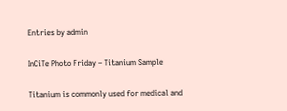Entries by admin

InCiTe Photo Friday – Titanium Sample

Titanium is commonly used for medical and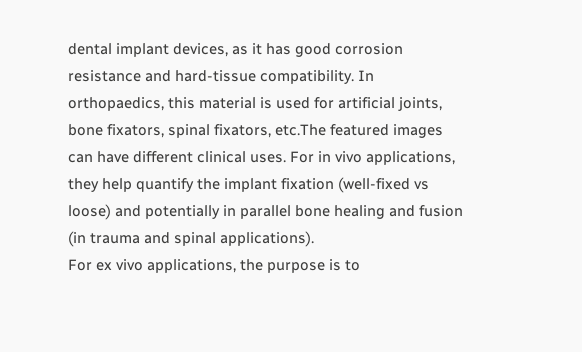dental implant devices, as it has good corrosion resistance and hard-tissue compatibility. In orthopaedics, this material is used for artificial joints, bone fixators, spinal fixators, etc.The featured images can have different clinical uses. For in vivo applications, they help quantify the implant fixation (well-fixed vs loose) and potentially in parallel bone healing and fusion (in trauma and spinal applications).
For ex vivo applications, the purpose is to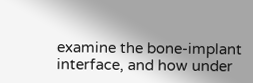examine the bone-implant interface, and how under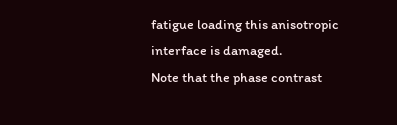fatigue loading this anisotropic interface is damaged.
Note that the phase contrast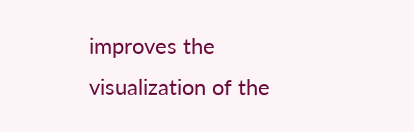improves the visualization of the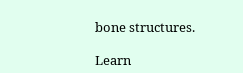bone structures.

Learn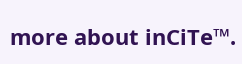more about inCiTe™.